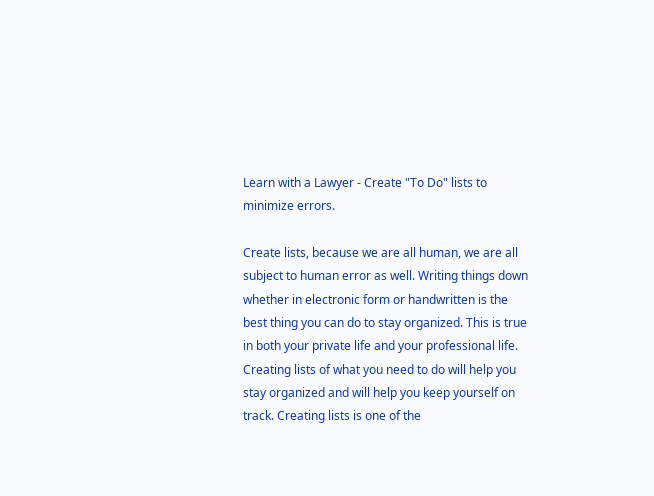Learn with a Lawyer - Create "To Do" lists to minimize errors.

Create lists, because we are all human, we are all subject to human error as well. Writing things down whether in electronic form or handwritten is the best thing you can do to stay organized. This is true in both your private life and your professional life. Creating lists of what you need to do will help you stay organized and will help you keep yourself on track. Creating lists is one of the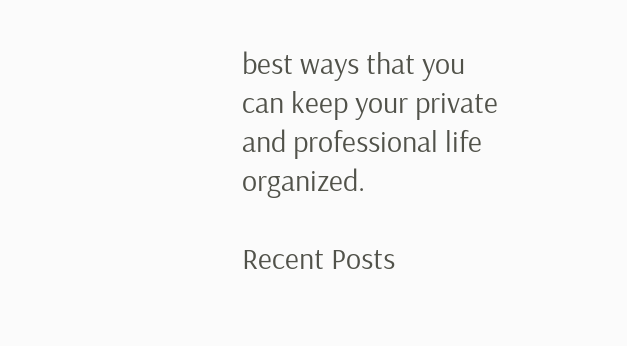best ways that you can keep your private and professional life organized.

Recent Posts